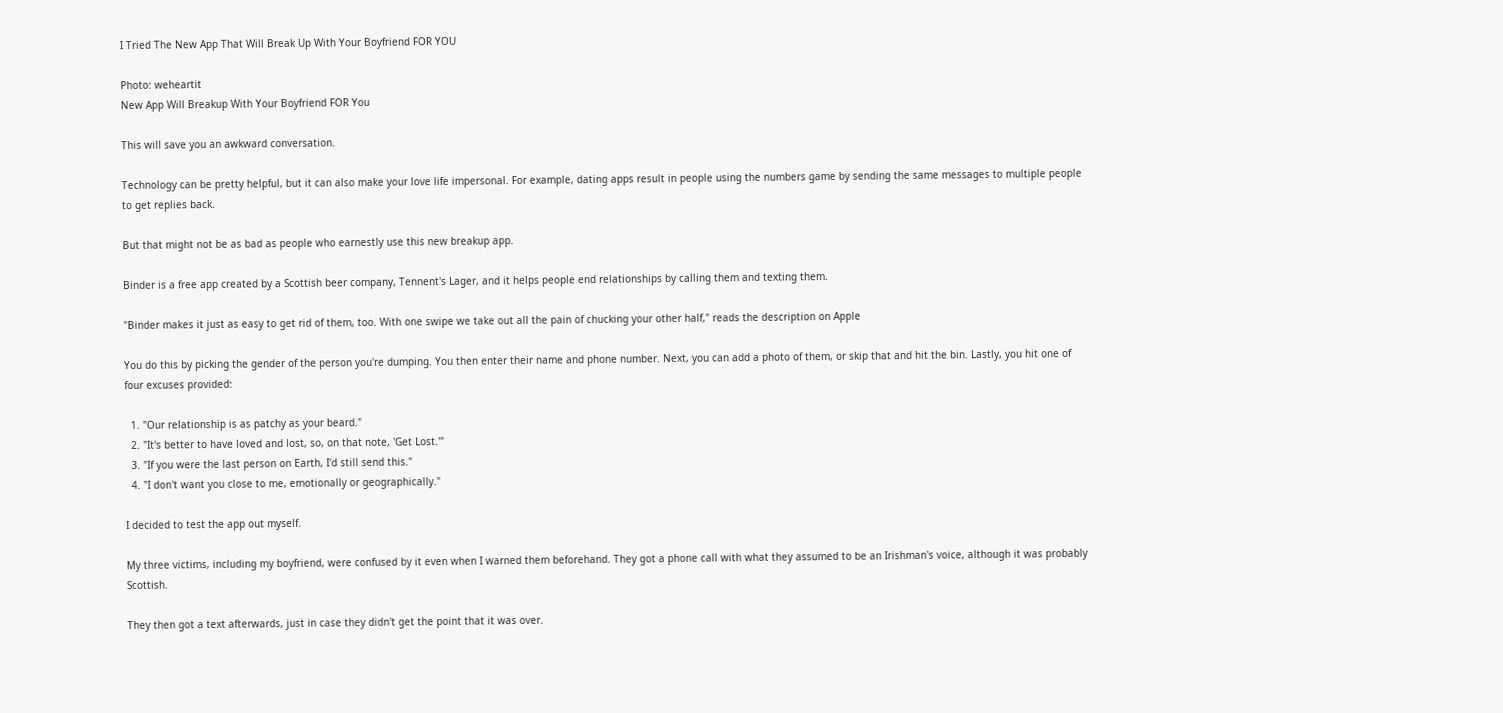I Tried The New App That Will Break Up With Your Boyfriend FOR YOU

Photo: weheartit
New App Will Breakup With Your Boyfriend FOR You

This will save you an awkward conversation.

Technology can be pretty helpful, but it can also make your love life impersonal. For example, dating apps result in people using the numbers game by sending the same messages to multiple people to get replies back.

But that might not be as bad as people who earnestly use this new breakup app.

Binder is a free app created by a Scottish beer company, Tennent's Lager, and it helps people end relationships by calling them and texting them.

"Binder makes it just as easy to get rid of them, too. With one swipe we take out all the pain of chucking your other half," reads the description on Apple

You do this by picking the gender of the person you're dumping. You then enter their name and phone number. Next, you can add a photo of them, or skip that and hit the bin. Lastly, you hit one of four excuses provided:

  1. "Our relationship is as patchy as your beard."
  2. "It's better to have loved and lost, so, on that note, 'Get Lost.'"
  3. "If you were the last person on Earth, I'd still send this."
  4. "I don't want you close to me, emotionally or geographically."

I decided to test the app out myself.

My three victims, including my boyfriend, were confused by it even when I warned them beforehand. They got a phone call with what they assumed to be an Irishman's voice, although it was probably Scottish.

They then got a text afterwards, just in case they didn't get the point that it was over.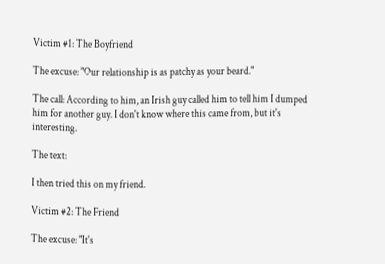Victim #1: The Boyfriend

The excuse: "Our relationship is as patchy as your beard."

The call: According to him, an Irish guy called him to tell him I dumped him for another guy. I don't know where this came from, but it's interesting.

The text:

I then tried this on my friend.

Victim #2: The Friend

The excuse: "It's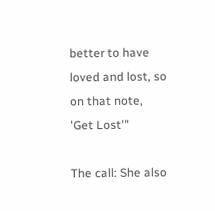better to have loved and lost, so on that note, 'Get Lost'"

The call: She also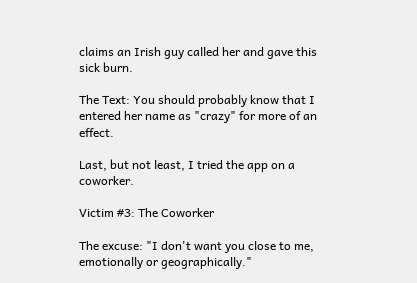claims an Irish guy called her and gave this sick burn.

The Text: You should probably know that I entered her name as "crazy" for more of an effect.

Last, but not least, I tried the app on a coworker.

Victim #3: The Coworker

The excuse: "I don't want you close to me, emotionally or geographically."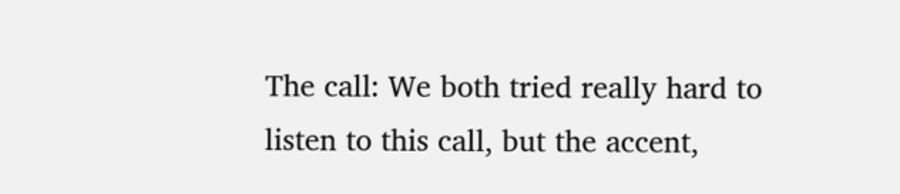The call: We both tried really hard to listen to this call, but the accent,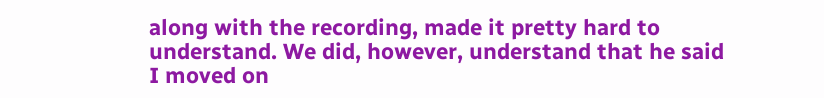along with the recording, made it pretty hard to understand. We did, however, understand that he said I moved on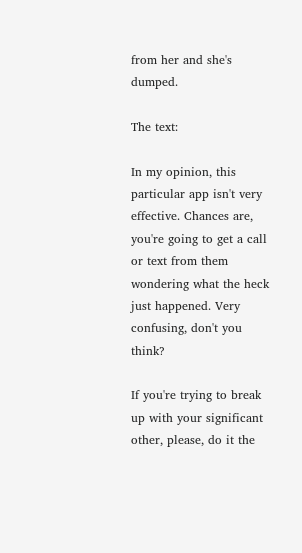from her and she's dumped.

The text:

In my opinion, this particular app isn't very effective. Chances are, you're going to get a call or text from them wondering what the heck just happened. Very confusing, don't you think?

If you're trying to break up with your significant other, please, do it the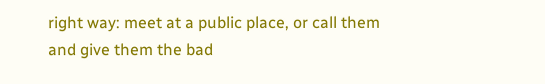right way: meet at a public place, or call them and give them the bad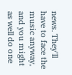news. They'll have to face the music anyway, and you might as well do one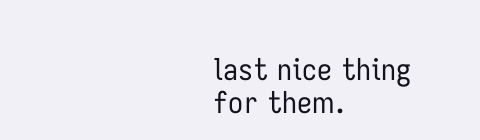last nice thing for them.